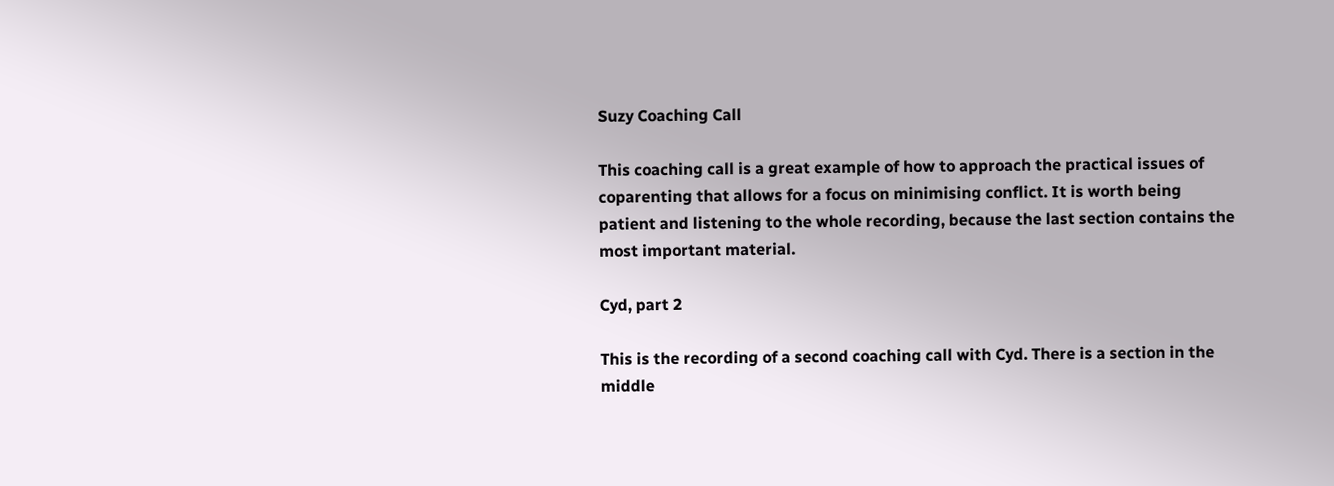Suzy Coaching Call

This coaching call is a great example of how to approach the practical issues of coparenting that allows for a focus on minimising conflict. It is worth being patient and listening to the whole recording, because the last section contains the most important material.

Cyd, part 2

This is the recording of a second coaching call with Cyd. There is a section in the middle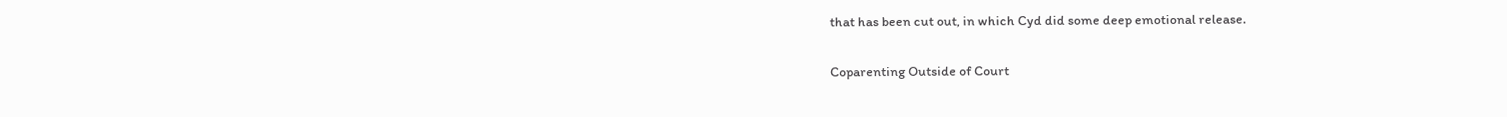that has been cut out, in which Cyd did some deep emotional release.

Coparenting Outside of Court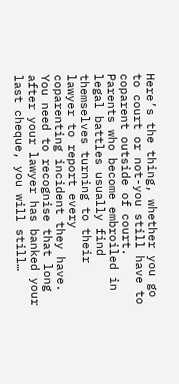Here’s the thing, whether you go to court or not-you still have to coparent outside of court. Parents who become embroiled in legal battles usually find themselves turning to their lawyer to report every coparenting incident they have. You need to recognise that long after your lawyer has banked your last cheque, you will still…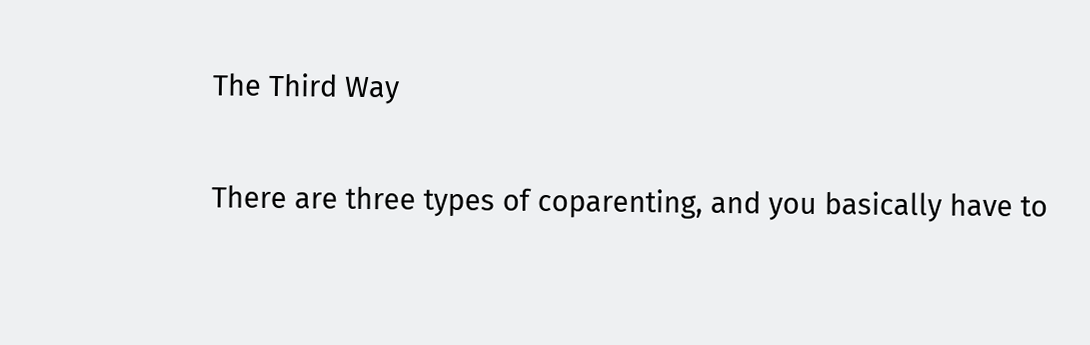The Third Way

There are three types of coparenting, and you basically have to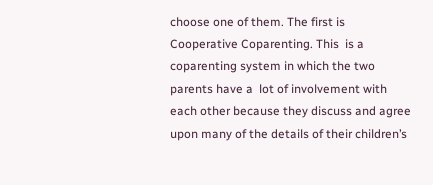choose one of them. The first is Cooperative Coparenting. This  is a coparenting system in which the two parents have a  lot of involvement with each other because they discuss and agree upon many of the details of their children’s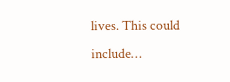lives. This could include…